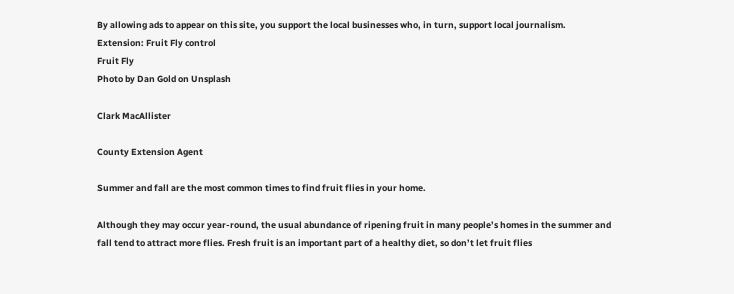By allowing ads to appear on this site, you support the local businesses who, in turn, support local journalism.
Extension: Fruit Fly control
Fruit Fly
Photo by Dan Gold on Unsplash

Clark MacAllister

County Extension Agent

Summer and fall are the most common times to find fruit flies in your home.

Although they may occur year-round, the usual abundance of ripening fruit in many people’s homes in the summer and fall tend to attract more flies. Fresh fruit is an important part of a healthy diet, so don’t let fruit flies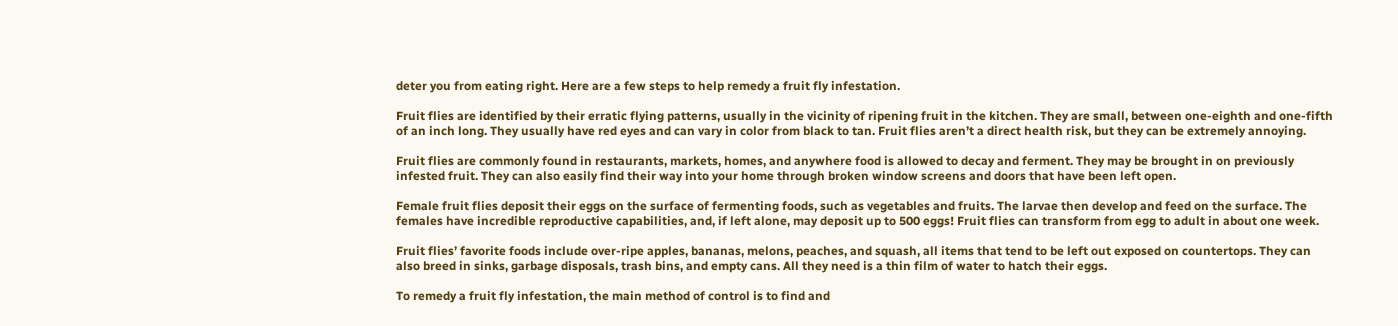deter you from eating right. Here are a few steps to help remedy a fruit fly infestation.

Fruit flies are identified by their erratic flying patterns, usually in the vicinity of ripening fruit in the kitchen. They are small, between one-eighth and one-fifth of an inch long. They usually have red eyes and can vary in color from black to tan. Fruit flies aren’t a direct health risk, but they can be extremely annoying.

Fruit flies are commonly found in restaurants, markets, homes, and anywhere food is allowed to decay and ferment. They may be brought in on previously infested fruit. They can also easily find their way into your home through broken window screens and doors that have been left open.

Female fruit flies deposit their eggs on the surface of fermenting foods, such as vegetables and fruits. The larvae then develop and feed on the surface. The females have incredible reproductive capabilities, and, if left alone, may deposit up to 500 eggs! Fruit flies can transform from egg to adult in about one week.

Fruit flies’ favorite foods include over-ripe apples, bananas, melons, peaches, and squash, all items that tend to be left out exposed on countertops. They can also breed in sinks, garbage disposals, trash bins, and empty cans. All they need is a thin film of water to hatch their eggs.

To remedy a fruit fly infestation, the main method of control is to find and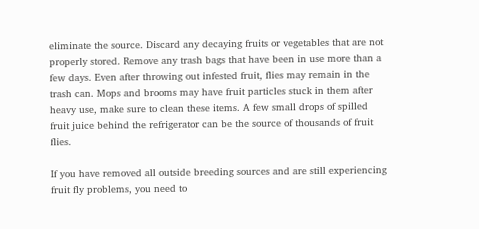eliminate the source. Discard any decaying fruits or vegetables that are not properly stored. Remove any trash bags that have been in use more than a few days. Even after throwing out infested fruit, flies may remain in the trash can. Mops and brooms may have fruit particles stuck in them after heavy use, make sure to clean these items. A few small drops of spilled fruit juice behind the refrigerator can be the source of thousands of fruit flies.

If you have removed all outside breeding sources and are still experiencing fruit fly problems, you need to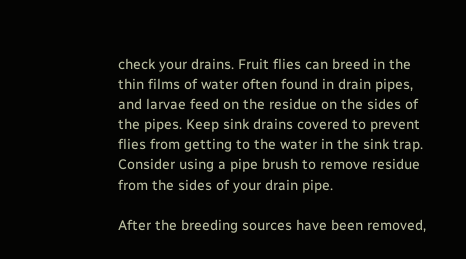check your drains. Fruit flies can breed in the thin films of water often found in drain pipes, and larvae feed on the residue on the sides of the pipes. Keep sink drains covered to prevent flies from getting to the water in the sink trap. Consider using a pipe brush to remove residue from the sides of your drain pipe.

After the breeding sources have been removed,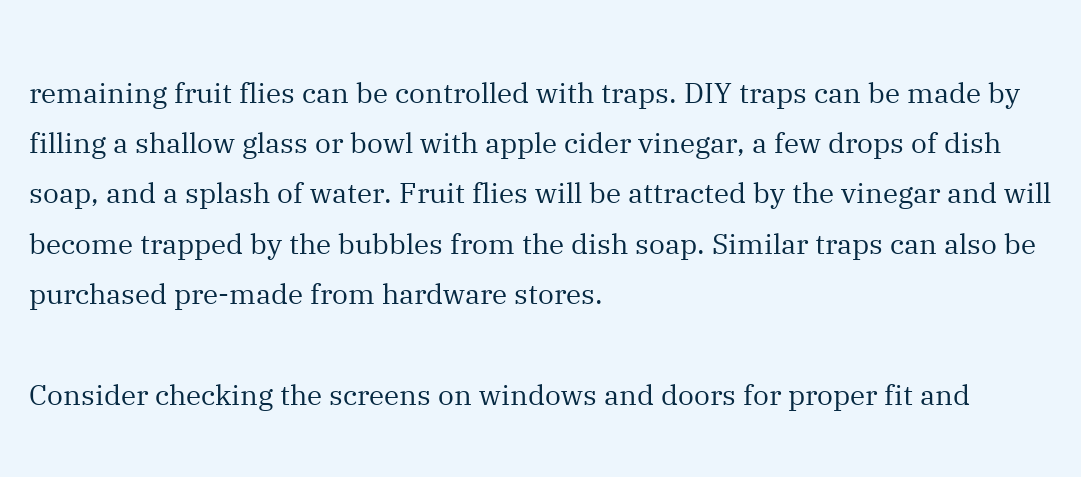remaining fruit flies can be controlled with traps. DIY traps can be made by filling a shallow glass or bowl with apple cider vinegar, a few drops of dish soap, and a splash of water. Fruit flies will be attracted by the vinegar and will become trapped by the bubbles from the dish soap. Similar traps can also be purchased pre-made from hardware stores.

Consider checking the screens on windows and doors for proper fit and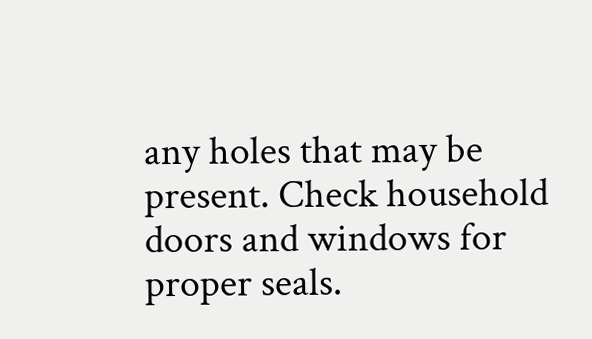any holes that may be present. Check household doors and windows for proper seals.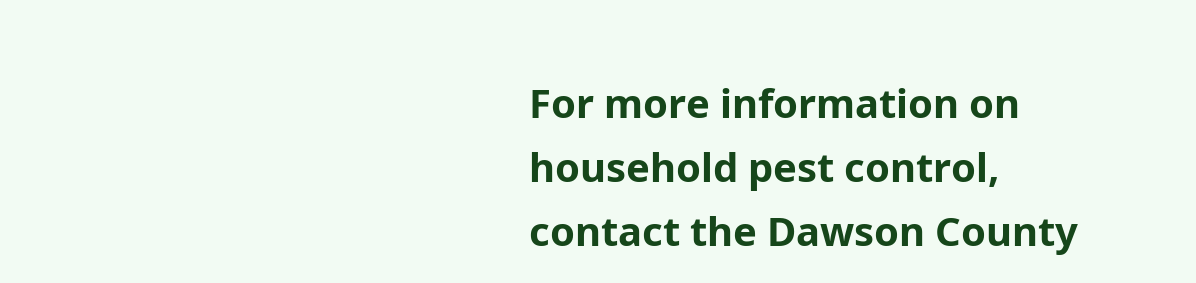For more information on household pest control, contact the Dawson County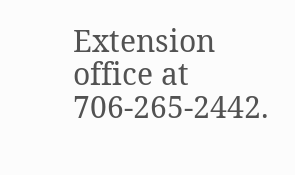Extension office at 706-265-2442.